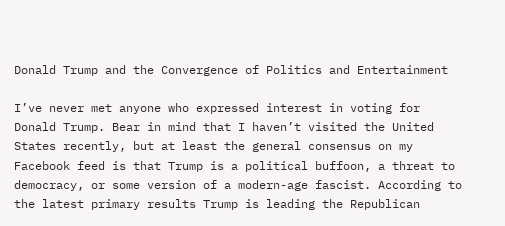Donald Trump and the Convergence of Politics and Entertainment

I’ve never met anyone who expressed interest in voting for Donald Trump. Bear in mind that I haven’t visited the United States recently, but at least the general consensus on my Facebook feed is that Trump is a political buffoon, a threat to democracy, or some version of a modern-age fascist. According to the latest primary results Trump is leading the Republican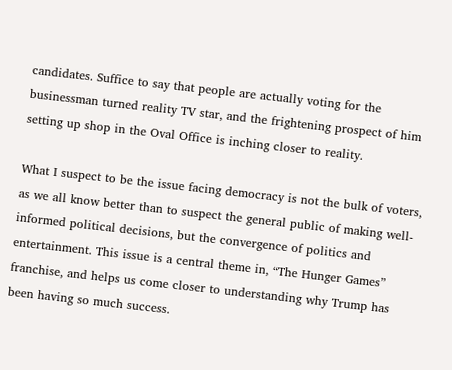candidates. Suffice to say that people are actually voting for the businessman turned reality TV star, and the frightening prospect of him setting up shop in the Oval Office is inching closer to reality.

What I suspect to be the issue facing democracy is not the bulk of voters, as we all know better than to suspect the general public of making well-informed political decisions, but the convergence of politics and entertainment. This issue is a central theme in, “The Hunger Games” franchise, and helps us come closer to understanding why Trump has been having so much success.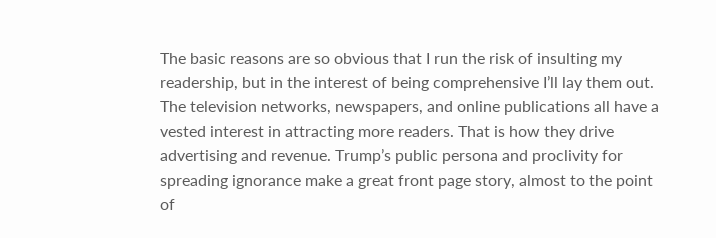The basic reasons are so obvious that I run the risk of insulting my readership, but in the interest of being comprehensive I’ll lay them out. The television networks, newspapers, and online publications all have a vested interest in attracting more readers. That is how they drive advertising and revenue. Trump’s public persona and proclivity for spreading ignorance make a great front page story, almost to the point of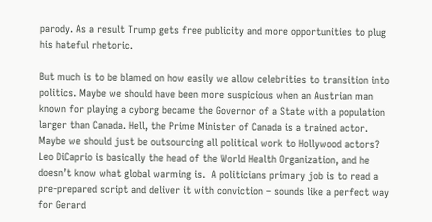parody. As a result Trump gets free publicity and more opportunities to plug his hateful rhetoric.

But much is to be blamed on how easily we allow celebrities to transition into politics. Maybe we should have been more suspicious when an Austrian man known for playing a cyborg became the Governor of a State with a population larger than Canada. Hell, the Prime Minister of Canada is a trained actor. Maybe we should just be outsourcing all political work to Hollywood actors? Leo DiCaprio is basically the head of the World Health Organization, and he doesn’t know what global warming is.  A politicians primary job is to read a pre-prepared script and deliver it with conviction – sounds like a perfect way for Gerard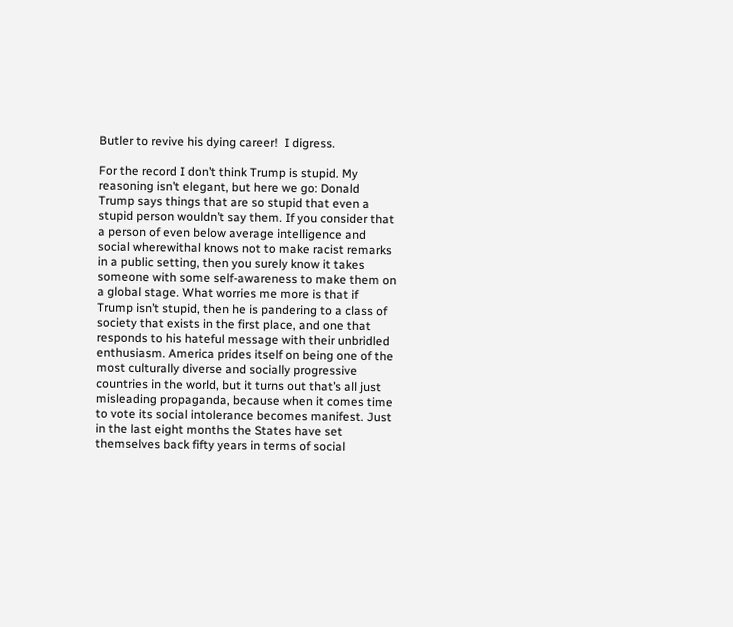Butler to revive his dying career!  I digress.

For the record I don’t think Trump is stupid. My reasoning isn’t elegant, but here we go: Donald Trump says things that are so stupid that even a stupid person wouldn’t say them. If you consider that a person of even below average intelligence and social wherewithal knows not to make racist remarks in a public setting, then you surely know it takes someone with some self-awareness to make them on a global stage. What worries me more is that if Trump isn’t stupid, then he is pandering to a class of society that exists in the first place, and one that responds to his hateful message with their unbridled enthusiasm. America prides itself on being one of the most culturally diverse and socially progressive countries in the world, but it turns out that’s all just misleading propaganda, because when it comes time to vote its social intolerance becomes manifest. Just in the last eight months the States have set themselves back fifty years in terms of social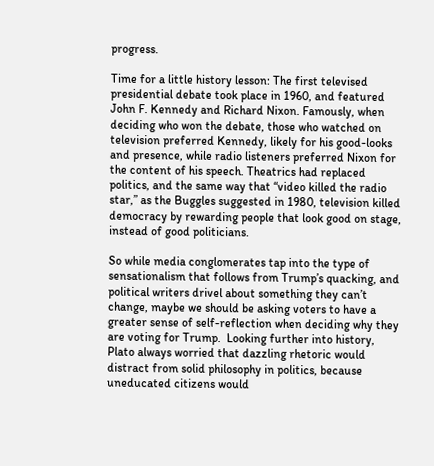progress.

Time for a little history lesson: The first televised presidential debate took place in 1960, and featured John F. Kennedy and Richard Nixon. Famously, when deciding who won the debate, those who watched on television preferred Kennedy, likely for his good-looks and presence, while radio listeners preferred Nixon for the content of his speech. Theatrics had replaced politics, and the same way that “video killed the radio star,” as the Buggles suggested in 1980, television killed democracy by rewarding people that look good on stage, instead of good politicians.

So while media conglomerates tap into the type of sensationalism that follows from Trump’s quacking, and political writers drivel about something they can’t change, maybe we should be asking voters to have a greater sense of self-reflection when deciding why they are voting for Trump.  Looking further into history, Plato always worried that dazzling rhetoric would distract from solid philosophy in politics, because uneducated citizens would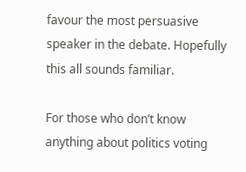favour the most persuasive speaker in the debate. Hopefully this all sounds familiar.

For those who don’t know anything about politics voting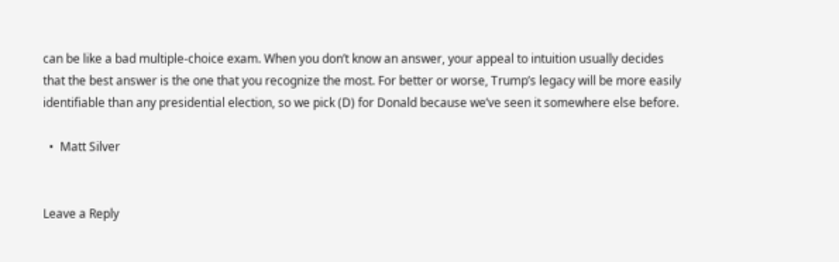can be like a bad multiple-choice exam. When you don’t know an answer, your appeal to intuition usually decides that the best answer is the one that you recognize the most. For better or worse, Trump’s legacy will be more easily identifiable than any presidential election, so we pick (D) for Donald because we’ve seen it somewhere else before.

  •  Matt Silver


Leave a Reply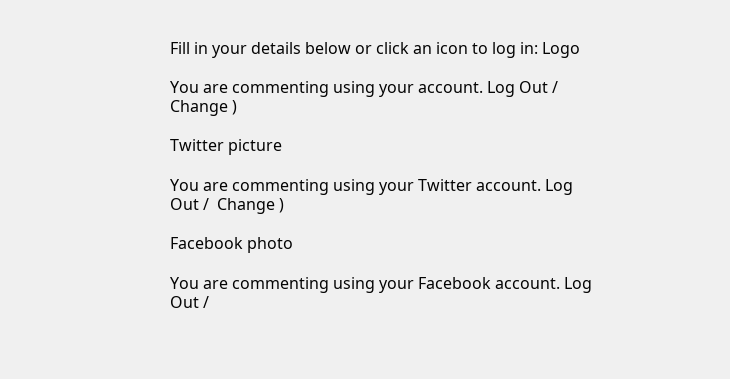Fill in your details below or click an icon to log in: Logo

You are commenting using your account. Log Out /  Change )

Twitter picture

You are commenting using your Twitter account. Log Out /  Change )

Facebook photo

You are commenting using your Facebook account. Log Out /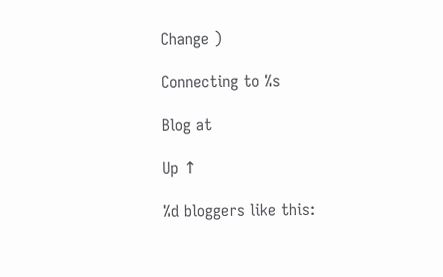Change )

Connecting to %s

Blog at

Up ↑

%d bloggers like this: